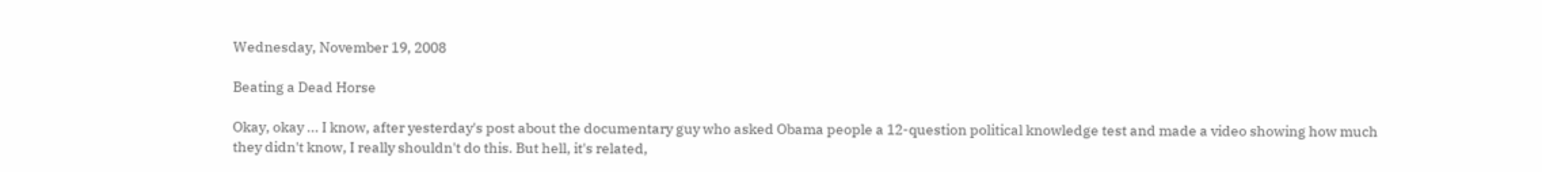Wednesday, November 19, 2008

Beating a Dead Horse

Okay, okay ... I know, after yesterday's post about the documentary guy who asked Obama people a 12-question political knowledge test and made a video showing how much they didn't know, I really shouldn't do this. But hell, it's related,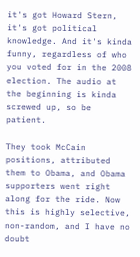it's got Howard Stern, it's got political knowledge. And it's kinda funny, regardless of who you voted for in the 2008 election. The audio at the beginning is kinda screwed up, so be patient.

They took McCain positions, attributed them to Obama, and Obama supporters went right along for the ride. Now this is highly selective, non-random, and I have no doubt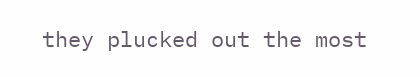they plucked out the most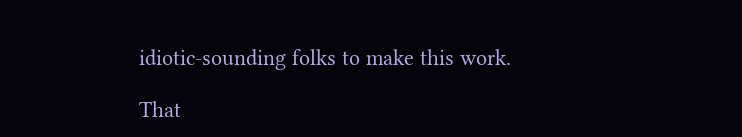idiotic-sounding folks to make this work.

That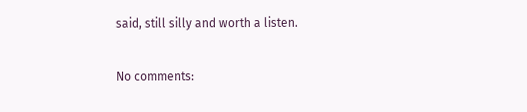said, still silly and worth a listen.

No comments: